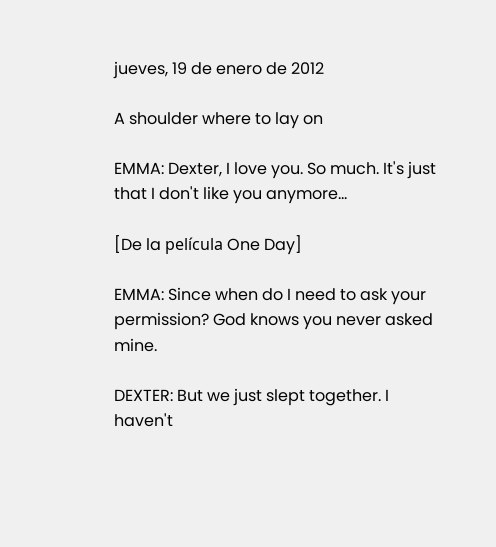jueves, 19 de enero de 2012

A shoulder where to lay on

EMMA: Dexter, I love you. So much. It's just that I don't like you anymore...

[De la película One Day]

EMMA: Since when do I need to ask your permission? God knows you never asked mine.

DEXTER: But we just slept together. I haven't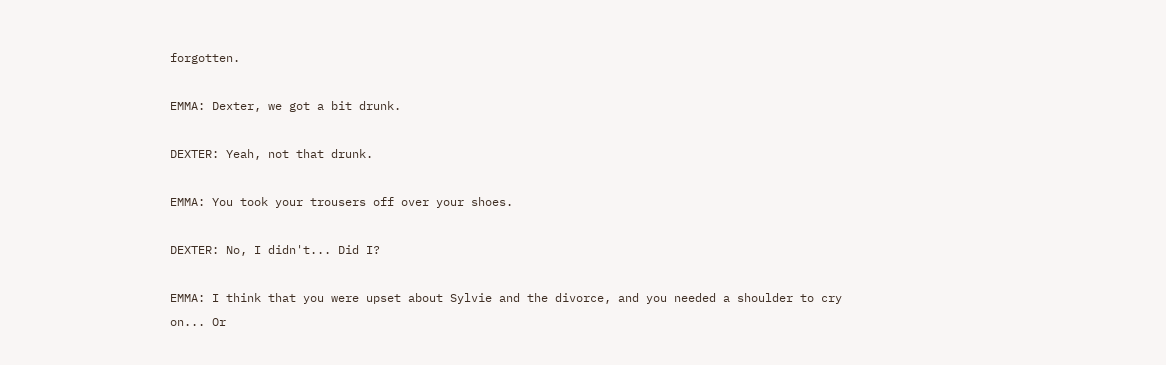forgotten.

EMMA: Dexter, we got a bit drunk.

DEXTER: Yeah, not that drunk.

EMMA: You took your trousers off over your shoes.

DEXTER: No, I didn't... Did I?

EMMA: I think that you were upset about Sylvie and the divorce, and you needed a shoulder to cry on... Or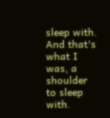sleep with. And that's what I was, a shoulder to sleep with.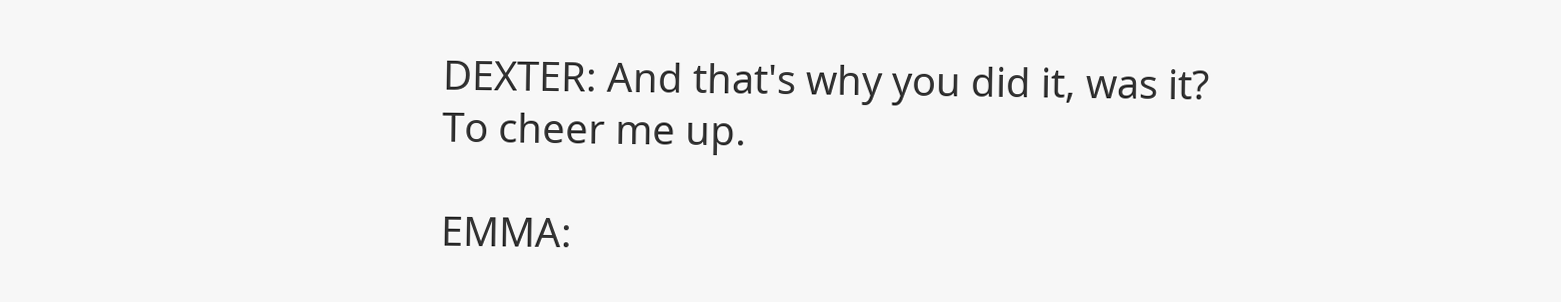DEXTER: And that's why you did it, was it? To cheer me up.

EMMA: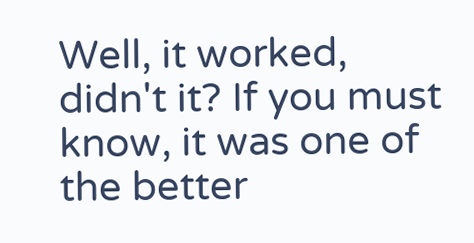Well, it worked, didn't it? If you must know, it was one of the better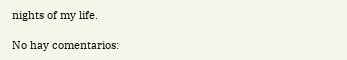nights of my life.

No hay comentarios: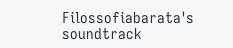Filossofiabarata's soundtrack